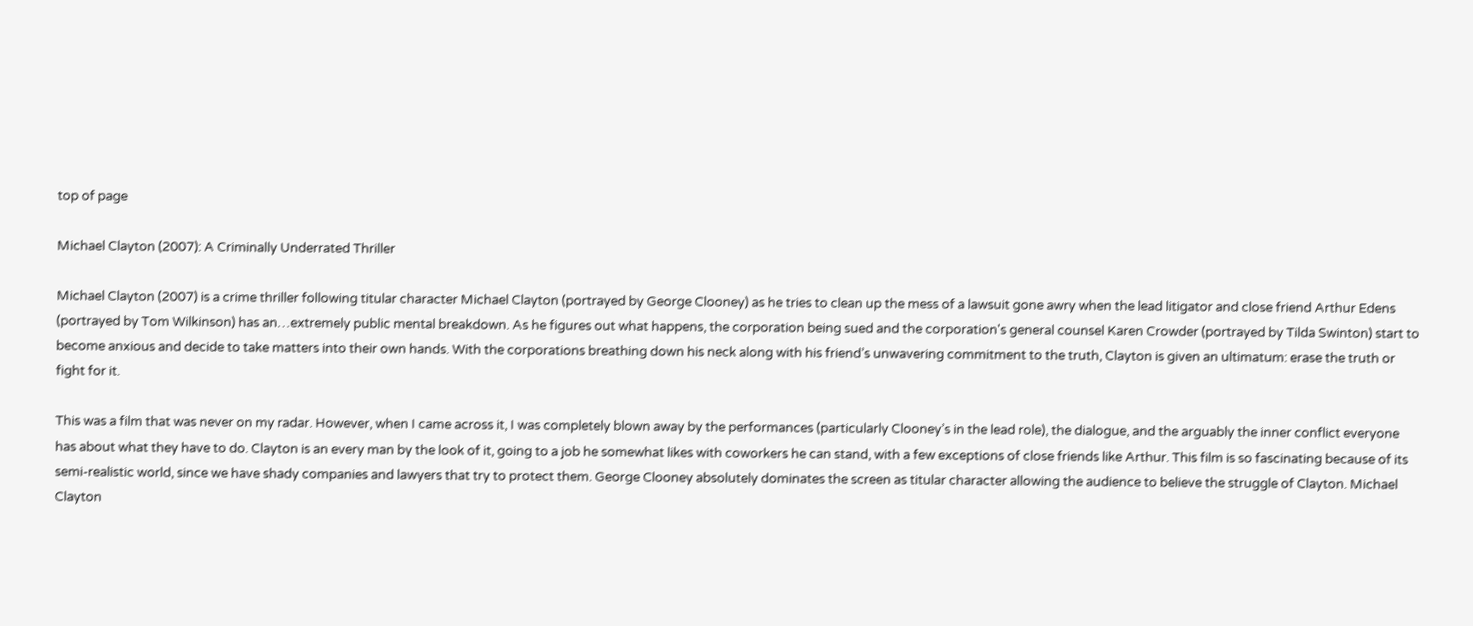top of page

Michael Clayton (2007): A Criminally Underrated Thriller

Michael Clayton (2007) is a crime thriller following titular character Michael Clayton (portrayed by George Clooney) as he tries to clean up the mess of a lawsuit gone awry when the lead litigator and close friend Arthur Edens (portrayed by Tom Wilkinson) has an…extremely public mental breakdown. As he figures out what happens, the corporation being sued and the corporation's general counsel Karen Crowder (portrayed by Tilda Swinton) start to become anxious and decide to take matters into their own hands. With the corporations breathing down his neck along with his friend’s unwavering commitment to the truth, Clayton is given an ultimatum: erase the truth or fight for it.

This was a film that was never on my radar. However, when I came across it, I was completely blown away by the performances (particularly Clooney’s in the lead role), the dialogue, and the arguably the inner conflict everyone has about what they have to do. Clayton is an every man by the look of it, going to a job he somewhat likes with coworkers he can stand, with a few exceptions of close friends like Arthur. This film is so fascinating because of its semi-realistic world, since we have shady companies and lawyers that try to protect them. George Clooney absolutely dominates the screen as titular character allowing the audience to believe the struggle of Clayton. Michael Clayton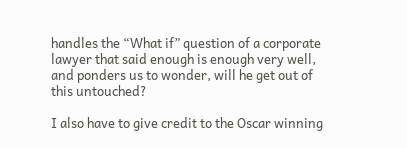handles the “What if” question of a corporate lawyer that said enough is enough very well, and ponders us to wonder, will he get out of this untouched?

I also have to give credit to the Oscar winning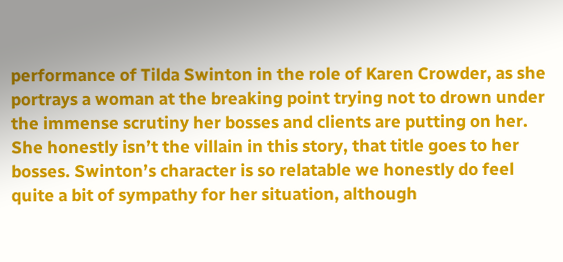performance of Tilda Swinton in the role of Karen Crowder, as she portrays a woman at the breaking point trying not to drown under the immense scrutiny her bosses and clients are putting on her. She honestly isn’t the villain in this story, that title goes to her bosses. Swinton’s character is so relatable we honestly do feel quite a bit of sympathy for her situation, although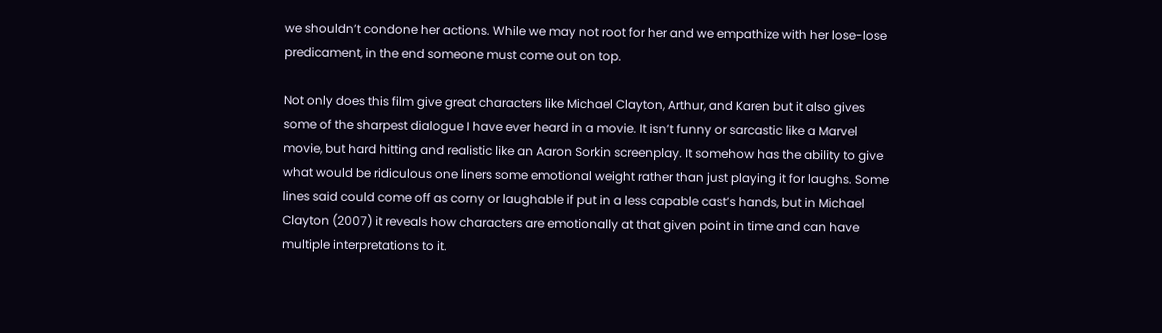we shouldn’t condone her actions. While we may not root for her and we empathize with her lose-lose predicament, in the end someone must come out on top.

Not only does this film give great characters like Michael Clayton, Arthur, and Karen but it also gives some of the sharpest dialogue I have ever heard in a movie. It isn’t funny or sarcastic like a Marvel movie, but hard hitting and realistic like an Aaron Sorkin screenplay. It somehow has the ability to give what would be ridiculous one liners some emotional weight rather than just playing it for laughs. Some lines said could come off as corny or laughable if put in a less capable cast’s hands, but in Michael Clayton (2007) it reveals how characters are emotionally at that given point in time and can have multiple interpretations to it.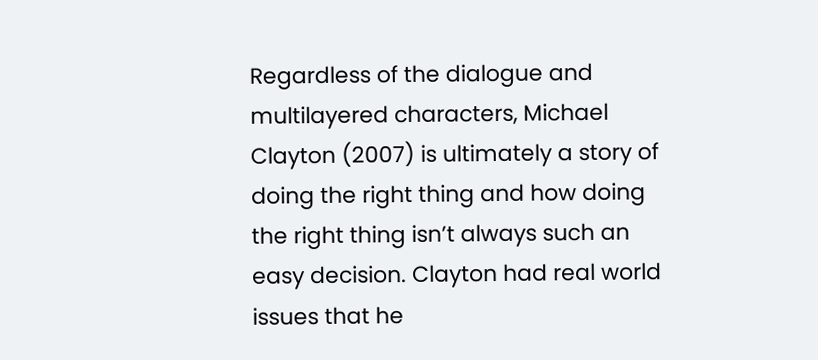Regardless of the dialogue and multilayered characters, Michael Clayton (2007) is ultimately a story of doing the right thing and how doing the right thing isn’t always such an easy decision. Clayton had real world issues that he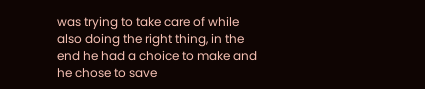was trying to take care of while also doing the right thing, in the end he had a choice to make and he chose to save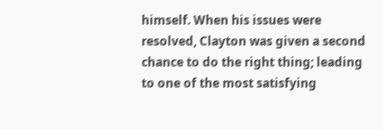himself. When his issues were resolved, Clayton was given a second chance to do the right thing; leading to one of the most satisfying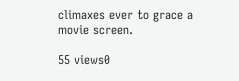climaxes ever to grace a movie screen.

55 views0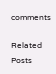comments

Related Posts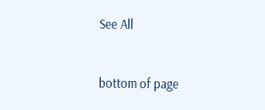See All


bottom of page